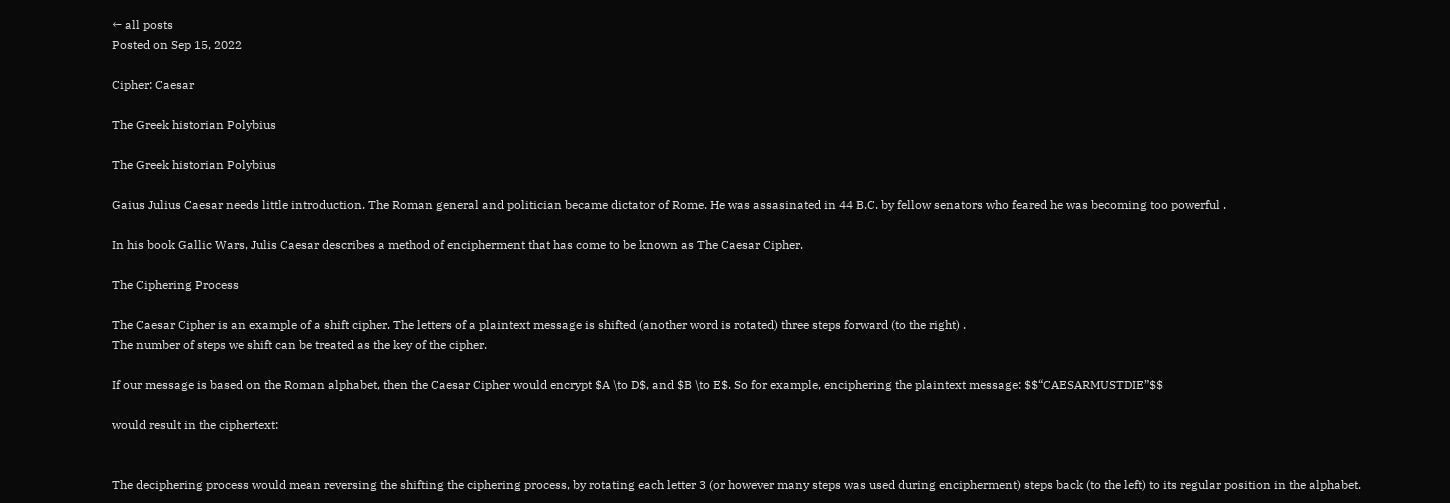← all posts
Posted on Sep 15, 2022

Cipher: Caesar

The Greek historian Polybius

The Greek historian Polybius

Gaius Julius Caesar needs little introduction. The Roman general and politician became dictator of Rome. He was assasinated in 44 B.C. by fellow senators who feared he was becoming too powerful .

In his book Gallic Wars, Julis Caesar describes a method of encipherment that has come to be known as The Caesar Cipher.

The Ciphering Process

The Caesar Cipher is an example of a shift cipher. The letters of a plaintext message is shifted (another word is rotated) three steps forward (to the right) .
The number of steps we shift can be treated as the key of the cipher.

If our message is based on the Roman alphabet, then the Caesar Cipher would encrypt $A \to D$, and $B \to E$. So for example, enciphering the plaintext message: $$“CAESARMUSTDIE”$$

would result in the ciphertext:


The deciphering process would mean reversing the shifting the ciphering process, by rotating each letter 3 (or however many steps was used during encipherment) steps back (to the left) to its regular position in the alphabet.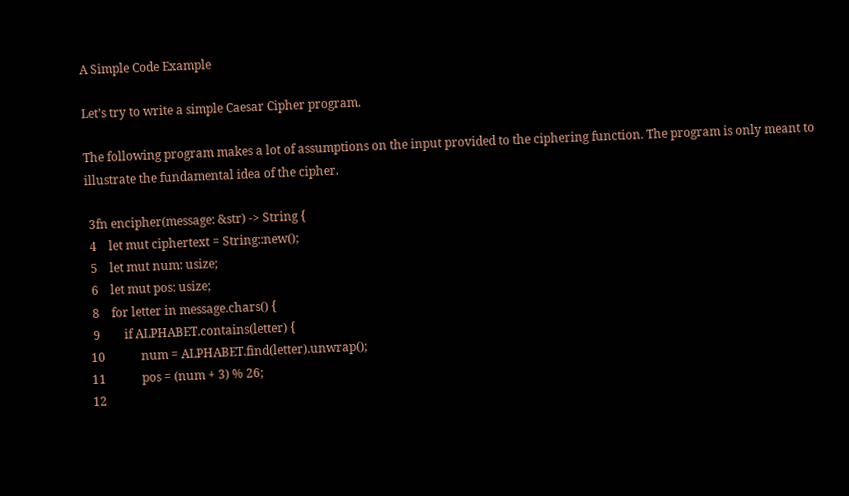A Simple Code Example

Let’s try to write a simple Caesar Cipher program.

The following program makes a lot of assumptions on the input provided to the ciphering function. The program is only meant to illustrate the fundamental idea of the cipher.

 3fn encipher(message: &str) -> String {
 4    let mut ciphertext = String::new();
 5    let mut num: usize;
 6    let mut pos: usize;
 8    for letter in message.chars() {
 9        if ALPHABET.contains(letter) {
10            num = ALPHABET.find(letter).unwrap();
11            pos = (num + 3) % 26;
12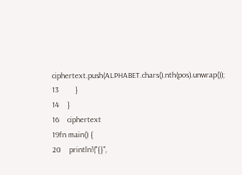ciphertext.push(ALPHABET.chars().nth(pos).unwrap());
13        }
14    }
16    ciphertext
19fn main() {
20    println!("{}",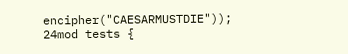encipher("CAESARMUSTDIE"));
24mod tests {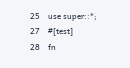25    use super::*;
27    #[test]
28    fn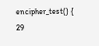encipher_test() {
29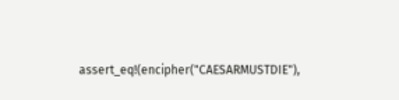assert_eq!(encipher("CAESARMUSTDIE"),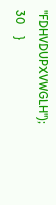"FDHVDUPXVWGLH");
30    }